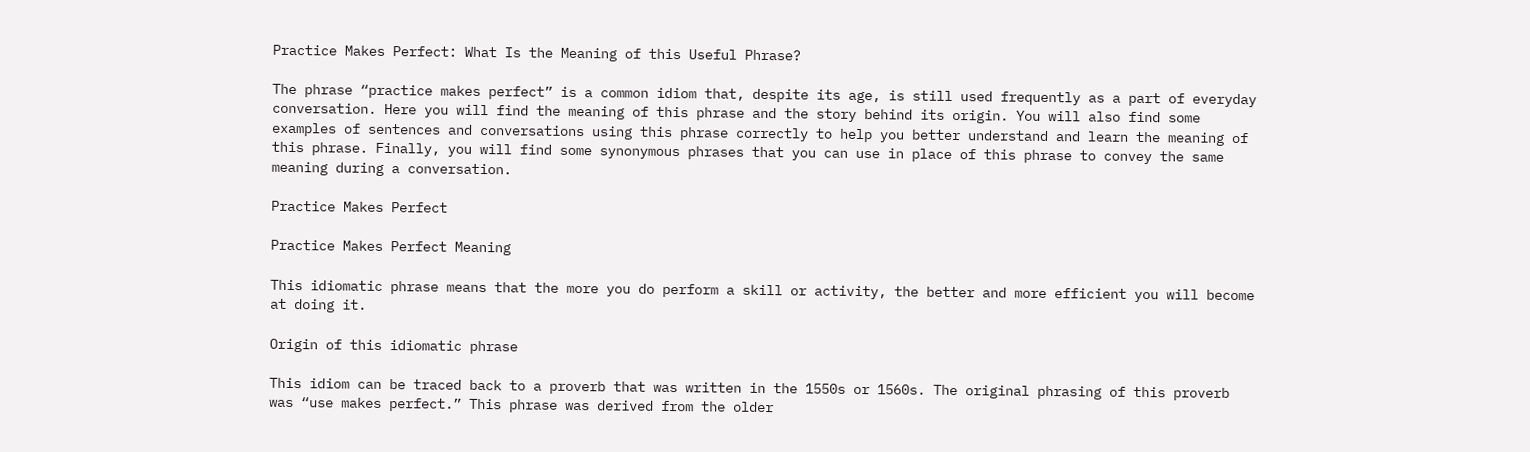Practice Makes Perfect: What Is the Meaning of this Useful Phrase?

The phrase “practice makes perfect” is a common idiom that, despite its age, is still used frequently as a part of everyday conversation. Here you will find the meaning of this phrase and the story behind its origin. You will also find some examples of sentences and conversations using this phrase correctly to help you better understand and learn the meaning of this phrase. Finally, you will find some synonymous phrases that you can use in place of this phrase to convey the same meaning during a conversation.

Practice Makes Perfect

Practice Makes Perfect Meaning

This idiomatic phrase means that the more you do perform a skill or activity, the better and more efficient you will become at doing it.

Origin of this idiomatic phrase

This idiom can be traced back to a proverb that was written in the 1550s or 1560s. The original phrasing of this proverb was “use makes perfect.” This phrase was derived from the older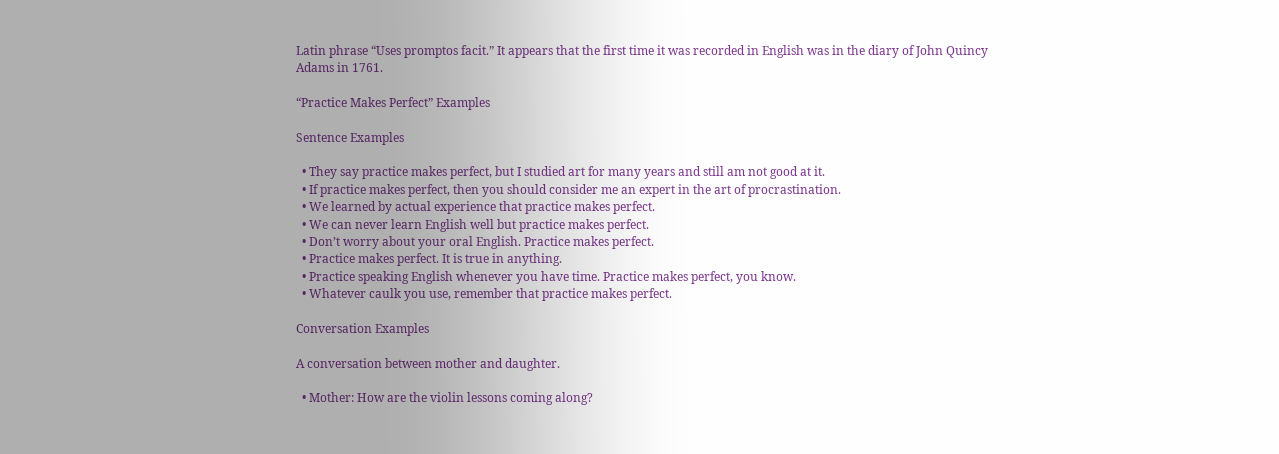Latin phrase “Uses promptos facit.” It appears that the first time it was recorded in English was in the diary of John Quincy Adams in 1761.

“Practice Makes Perfect” Examples

Sentence Examples

  • They say practice makes perfect, but I studied art for many years and still am not good at it.
  • If practice makes perfect, then you should consider me an expert in the art of procrastination.
  • We learned by actual experience that practice makes perfect.
  • We can never learn English well but practice makes perfect.
  • Don’t worry about your oral English. Practice makes perfect.
  • Practice makes perfect. It is true in anything.
  • Practice speaking English whenever you have time. Practice makes perfect, you know.
  • Whatever caulk you use, remember that practice makes perfect.

Conversation Examples

A conversation between mother and daughter.

  • Mother: How are the violin lessons coming along?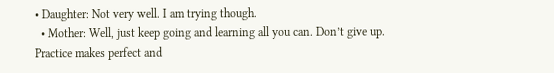• Daughter: Not very well. I am trying though.
  • Mother: Well, just keep going and learning all you can. Don’t give up. Practice makes perfect and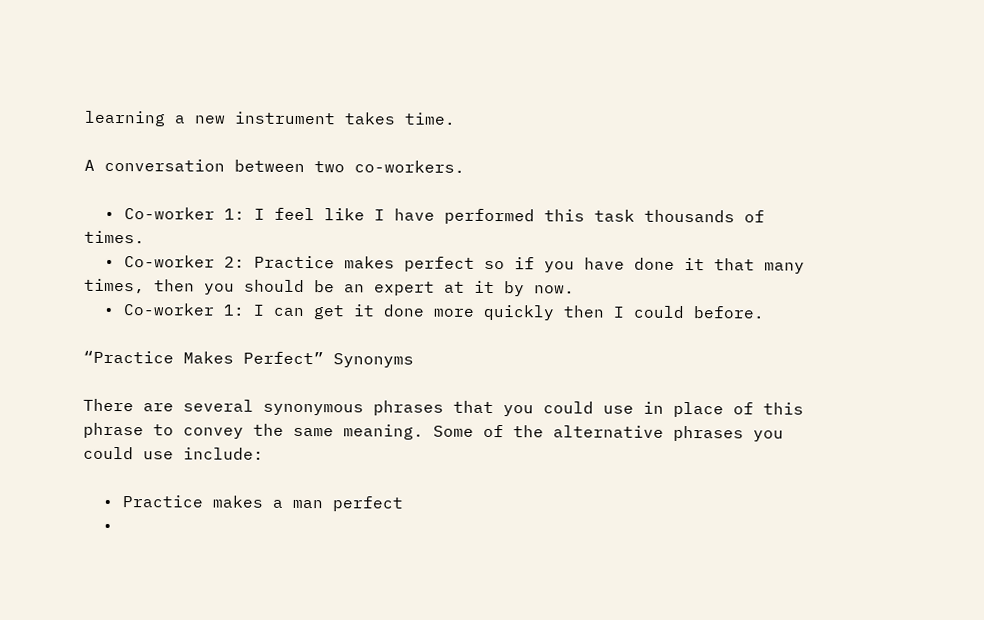learning a new instrument takes time.

A conversation between two co-workers.

  • Co-worker 1: I feel like I have performed this task thousands of times.
  • Co-worker 2: Practice makes perfect so if you have done it that many times, then you should be an expert at it by now.
  • Co-worker 1: I can get it done more quickly then I could before.

“Practice Makes Perfect” Synonyms

There are several synonymous phrases that you could use in place of this phrase to convey the same meaning. Some of the alternative phrases you could use include:

  • Practice makes a man perfect
  •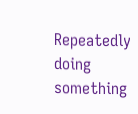Repeatedly doing something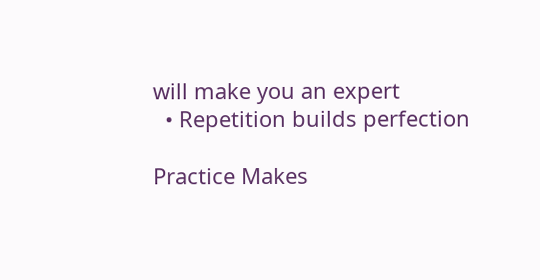will make you an expert
  • Repetition builds perfection

Practice Makes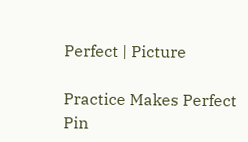Perfect | Picture

Practice Makes Perfect Pin